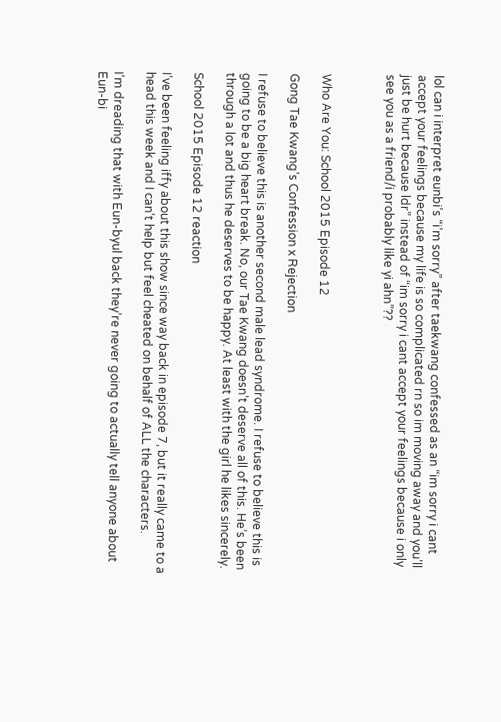lol can i interpret eunbi’s “i’m sorry” after taekwang confessed as an “im sorry i cant accept your feelings because my life is so complicated rn so im moving away and you’ll just be hurt because ldr” instead of “im sorry i cant accept your feelings because i only see you as a friend/i probably like yi ahn”??



Who Are You: School 2015 Episode 12

Gong Tae Kwang’s Confession x Rejection

I refuse to believe this is another second male lead syndrome. I refuse to believe this is going to be a big heart break. No, our Tae Kwang doesn’t deserve all of this. He’s been through a lot and thus he deserves to be happy. At least with the girl he likes sincerely.

School 2015 Episode 12 reaction

I’ve been feeling iffy about this show since way back in episode 7, but it really came to a head this week and I can’t help but feel cheated on behalf of ALL the characters.

I’m dreading that with Eun-byul back they’re never going to actually tell anyone about Eun-bi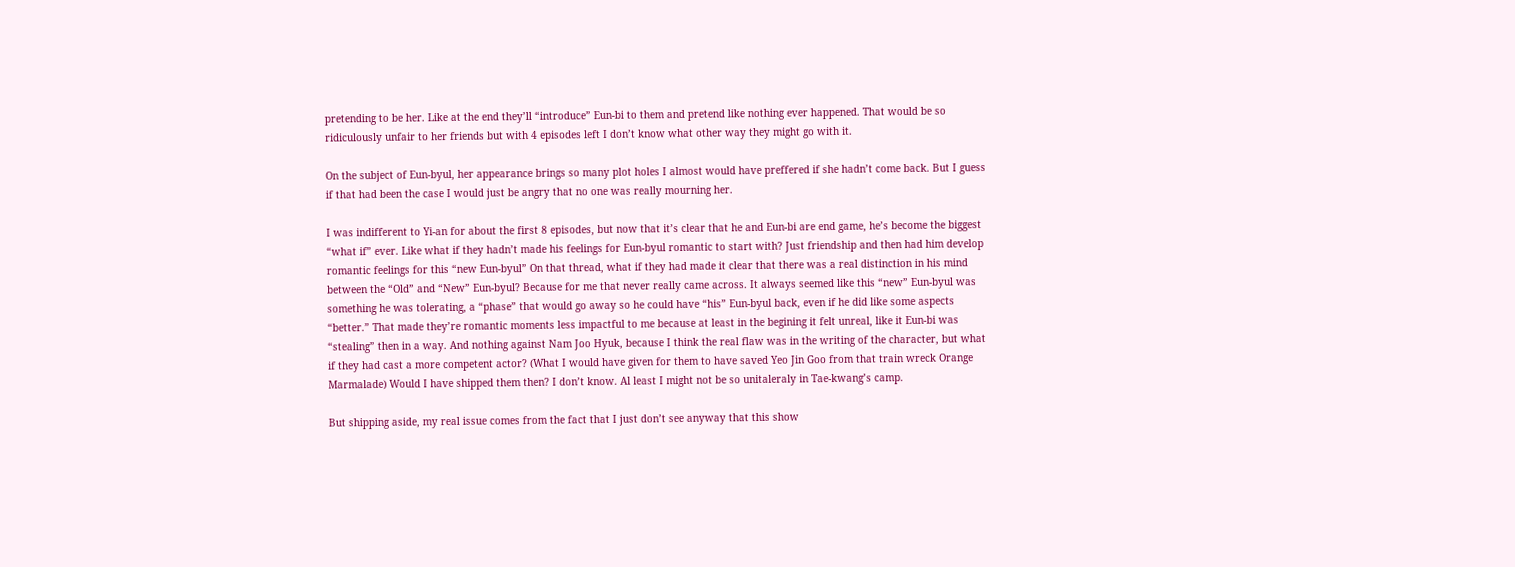pretending to be her. Like at the end they’ll “introduce” Eun-bi to them and pretend like nothing ever happened. That would be so ridiculously unfair to her friends but with 4 episodes left I don’t know what other way they might go with it.

On the subject of Eun-byul, her appearance brings so many plot holes I almost would have preffered if she hadn’t come back. But I guess if that had been the case I would just be angry that no one was really mourning her.

I was indifferent to Yi-an for about the first 8 episodes, but now that it’s clear that he and Eun-bi are end game, he’s become the biggest “what if” ever. Like what if they hadn’t made his feelings for Eun-byul romantic to start with? Just friendship and then had him develop romantic feelings for this “new Eun-byul” On that thread, what if they had made it clear that there was a real distinction in his mind between the “Old” and “New” Eun-byul? Because for me that never really came across. It always seemed like this “new” Eun-byul was something he was tolerating, a “phase” that would go away so he could have “his” Eun-byul back, even if he did like some aspects “better.” That made they’re romantic moments less impactful to me because at least in the begining it felt unreal, like it Eun-bi was “stealing” then in a way. And nothing against Nam Joo Hyuk, because I think the real flaw was in the writing of the character, but what if they had cast a more competent actor? (What I would have given for them to have saved Yeo Jin Goo from that train wreck Orange Marmalade) Would I have shipped them then? I don’t know. Al least I might not be so unitaleraly in Tae-kwang’s camp.

But shipping aside, my real issue comes from the fact that I just don’t see anyway that this show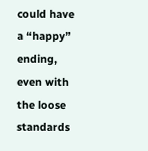could have a “happy” ending, even with the loose standards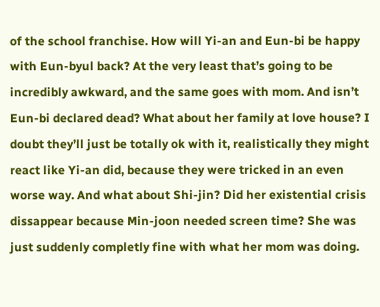of the school franchise. How will Yi-an and Eun-bi be happy with Eun-byul back? At the very least that’s going to be incredibly awkward, and the same goes with mom. And isn’t Eun-bi declared dead? What about her family at love house? I doubt they’ll just be totally ok with it, realistically they might react like Yi-an did, because they were tricked in an even worse way. And what about Shi-jin? Did her existential crisis dissappear because Min-joon needed screen time? She was just suddenly completly fine with what her mom was doing.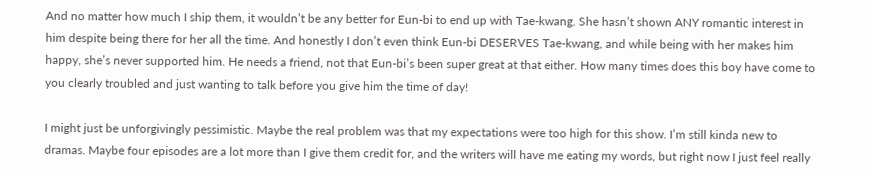And no matter how much I ship them, it wouldn’t be any better for Eun-bi to end up with Tae-kwang. She hasn’t shown ANY romantic interest in him despite being there for her all the time. And honestly I don’t even think Eun-bi DESERVES Tae-kwang, and while being with her makes him happy, she’s never supported him. He needs a friend, not that Eun-bi’s been super great at that either. How many times does this boy have come to you clearly troubled and just wanting to talk before you give him the time of day!

I might just be unforgivingly pessimistic. Maybe the real problem was that my expectations were too high for this show. I’m still kinda new to dramas. Maybe four episodes are a lot more than I give them credit for, and the writers will have me eating my words, but right now I just feel really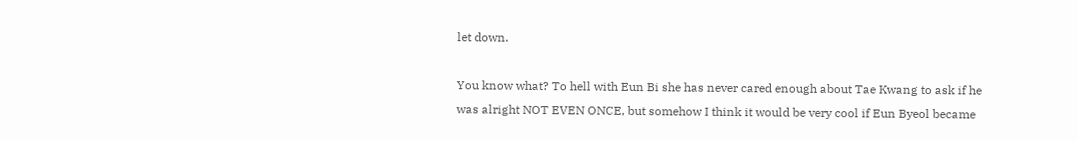let down.

You know what? To hell with Eun Bi she has never cared enough about Tae Kwang to ask if he was alright NOT EVEN ONCE, but somehow I think it would be very cool if Eun Byeol became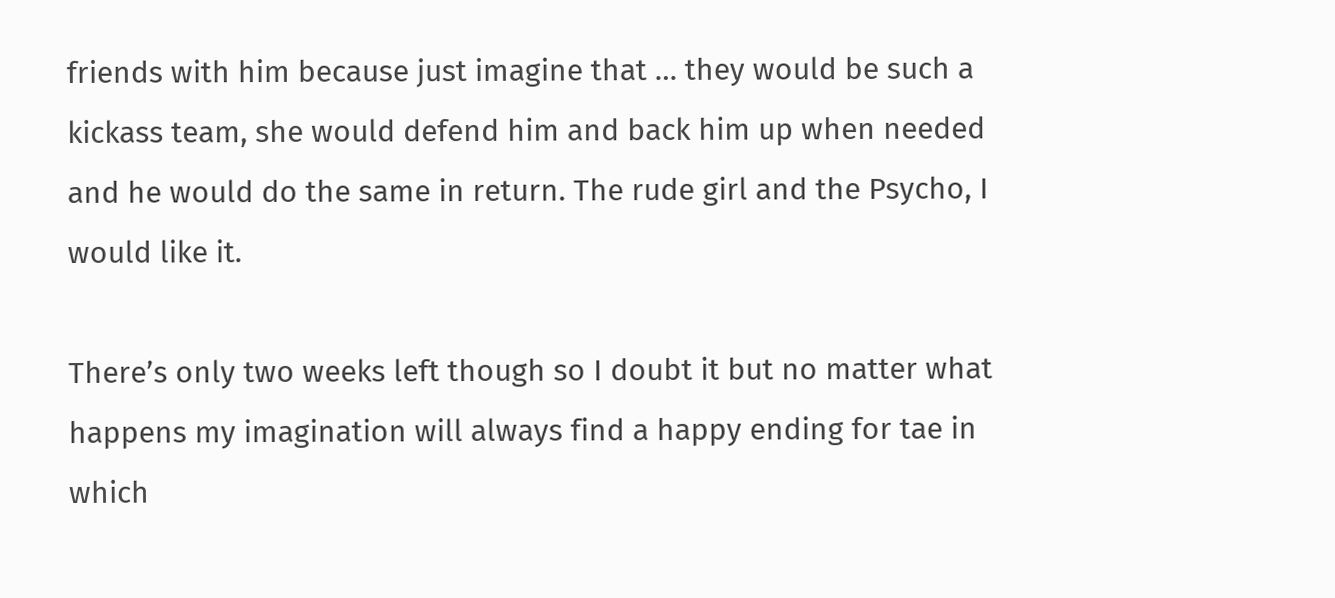friends with him because just imagine that … they would be such a kickass team, she would defend him and back him up when needed and he would do the same in return. The rude girl and the Psycho, I would like it.

There’s only two weeks left though so I doubt it but no matter what happens my imagination will always find a happy ending for tae in which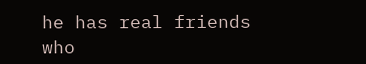he has real friends who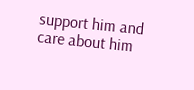support him and care about him